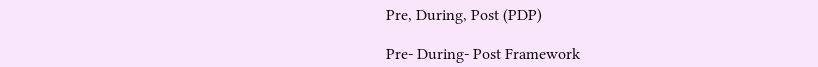Pre, During, Post (PDP)

Pre- During- Post Framework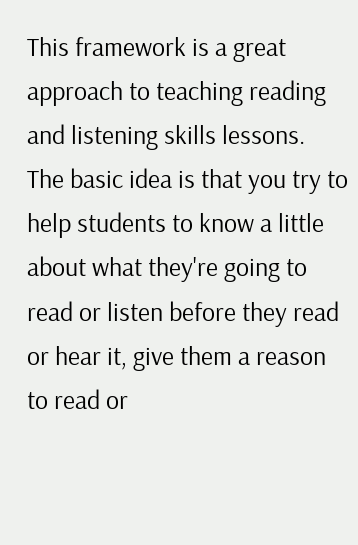This framework is a great approach to teaching reading and listening skills lessons.    The basic idea is that you try to help students to know a little about what they're going to read or listen before they read or hear it, give them a reason to read or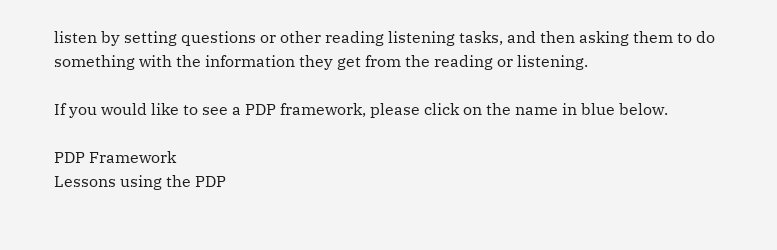listen by setting questions or other reading listening tasks, and then asking them to do something with the information they get from the reading or listening.

If you would like to see a PDP framework, please click on the name in blue below.

PDP Framework
Lessons using the PDP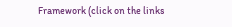Framework (click on the links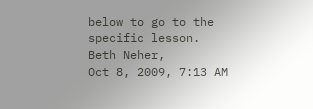below to go to the specific lesson.
Beth Neher,
Oct 8, 2009, 7:13 AM